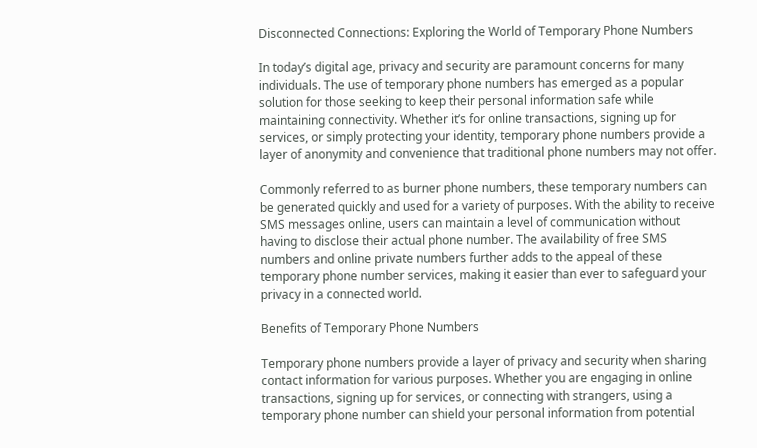Disconnected Connections: Exploring the World of Temporary Phone Numbers

In today’s digital age, privacy and security are paramount concerns for many individuals. The use of temporary phone numbers has emerged as a popular solution for those seeking to keep their personal information safe while maintaining connectivity. Whether it’s for online transactions, signing up for services, or simply protecting your identity, temporary phone numbers provide a layer of anonymity and convenience that traditional phone numbers may not offer.

Commonly referred to as burner phone numbers, these temporary numbers can be generated quickly and used for a variety of purposes. With the ability to receive SMS messages online, users can maintain a level of communication without having to disclose their actual phone number. The availability of free SMS numbers and online private numbers further adds to the appeal of these temporary phone number services, making it easier than ever to safeguard your privacy in a connected world.

Benefits of Temporary Phone Numbers

Temporary phone numbers provide a layer of privacy and security when sharing contact information for various purposes. Whether you are engaging in online transactions, signing up for services, or connecting with strangers, using a temporary phone number can shield your personal information from potential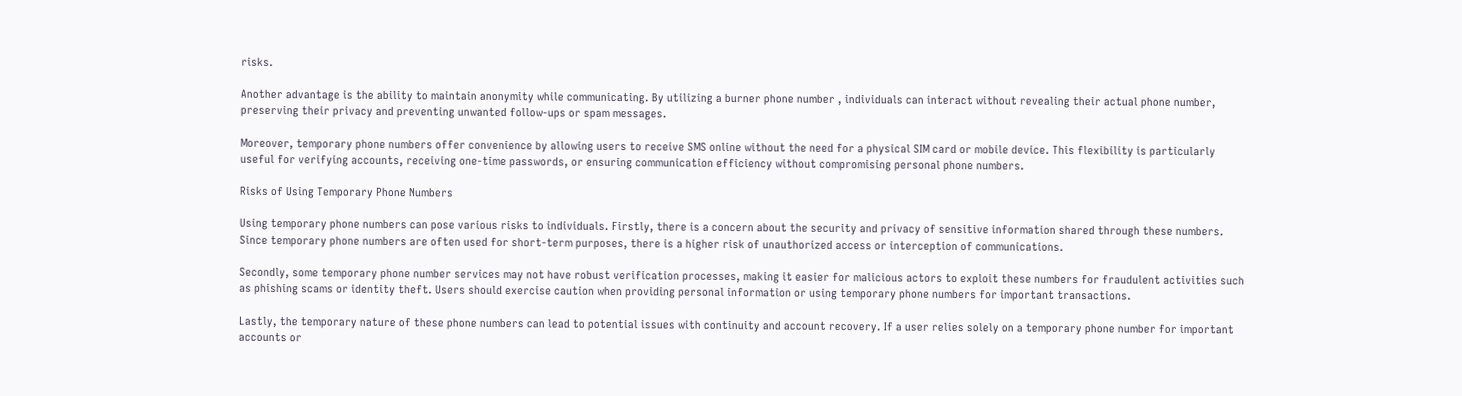risks.

Another advantage is the ability to maintain anonymity while communicating. By utilizing a burner phone number , individuals can interact without revealing their actual phone number, preserving their privacy and preventing unwanted follow-ups or spam messages.

Moreover, temporary phone numbers offer convenience by allowing users to receive SMS online without the need for a physical SIM card or mobile device. This flexibility is particularly useful for verifying accounts, receiving one-time passwords, or ensuring communication efficiency without compromising personal phone numbers.

Risks of Using Temporary Phone Numbers

Using temporary phone numbers can pose various risks to individuals. Firstly, there is a concern about the security and privacy of sensitive information shared through these numbers. Since temporary phone numbers are often used for short-term purposes, there is a higher risk of unauthorized access or interception of communications.

Secondly, some temporary phone number services may not have robust verification processes, making it easier for malicious actors to exploit these numbers for fraudulent activities such as phishing scams or identity theft. Users should exercise caution when providing personal information or using temporary phone numbers for important transactions.

Lastly, the temporary nature of these phone numbers can lead to potential issues with continuity and account recovery. If a user relies solely on a temporary phone number for important accounts or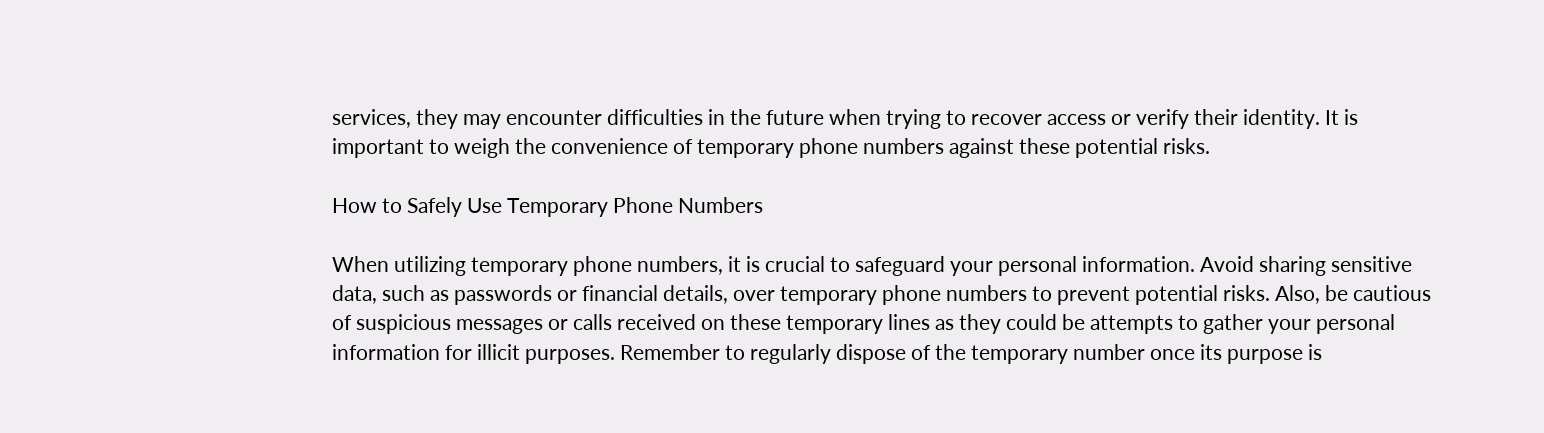services, they may encounter difficulties in the future when trying to recover access or verify their identity. It is important to weigh the convenience of temporary phone numbers against these potential risks.

How to Safely Use Temporary Phone Numbers

When utilizing temporary phone numbers, it is crucial to safeguard your personal information. Avoid sharing sensitive data, such as passwords or financial details, over temporary phone numbers to prevent potential risks. Also, be cautious of suspicious messages or calls received on these temporary lines as they could be attempts to gather your personal information for illicit purposes. Remember to regularly dispose of the temporary number once its purpose is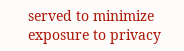served to minimize exposure to privacy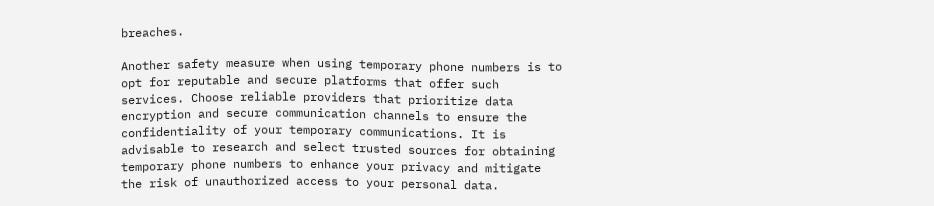breaches.

Another safety measure when using temporary phone numbers is to opt for reputable and secure platforms that offer such services. Choose reliable providers that prioritize data encryption and secure communication channels to ensure the confidentiality of your temporary communications. It is advisable to research and select trusted sources for obtaining temporary phone numbers to enhance your privacy and mitigate the risk of unauthorized access to your personal data.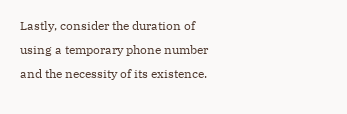Lastly, consider the duration of using a temporary phone number and the necessity of its existence.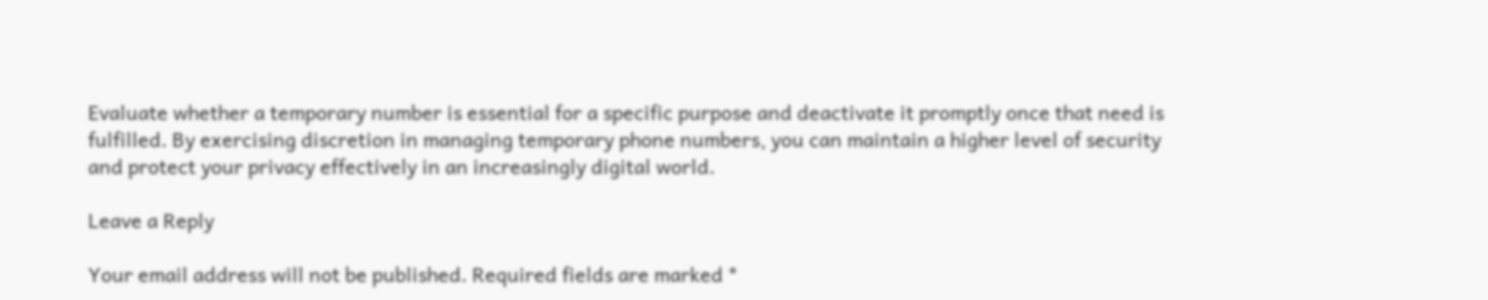Evaluate whether a temporary number is essential for a specific purpose and deactivate it promptly once that need is fulfilled. By exercising discretion in managing temporary phone numbers, you can maintain a higher level of security and protect your privacy effectively in an increasingly digital world.

Leave a Reply

Your email address will not be published. Required fields are marked *